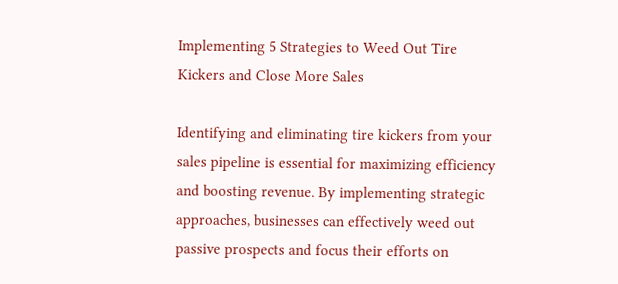Implementing 5 Strategies to Weed Out Tire Kickers and Close More Sales

Identifying and eliminating tire kickers from your sales pipeline is essential for maximizing efficiency and boosting revenue. By implementing strategic approaches, businesses can effectively weed out passive prospects and focus their efforts on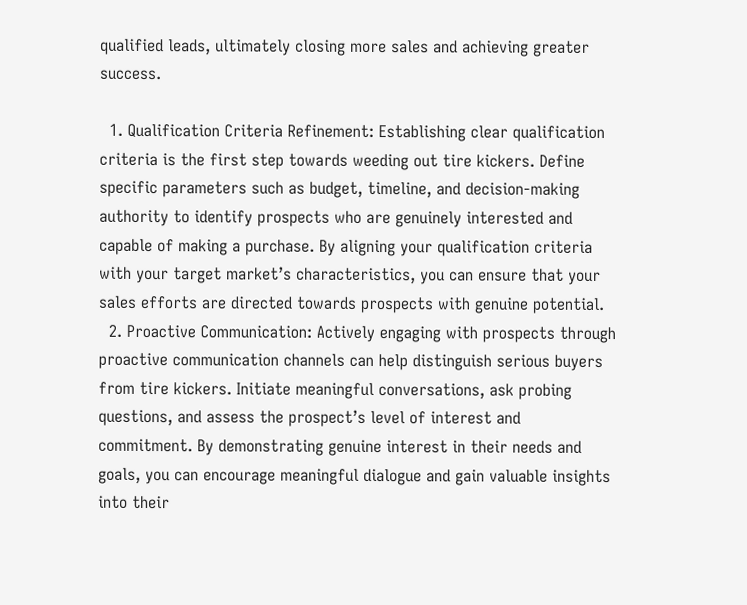qualified leads, ultimately closing more sales and achieving greater success.

  1. Qualification Criteria Refinement: Establishing clear qualification criteria is the first step towards weeding out tire kickers. Define specific parameters such as budget, timeline, and decision-making authority to identify prospects who are genuinely interested and capable of making a purchase. By aligning your qualification criteria with your target market’s characteristics, you can ensure that your sales efforts are directed towards prospects with genuine potential.
  2. Proactive Communication: Actively engaging with prospects through proactive communication channels can help distinguish serious buyers from tire kickers. Initiate meaningful conversations, ask probing questions, and assess the prospect’s level of interest and commitment. By demonstrating genuine interest in their needs and goals, you can encourage meaningful dialogue and gain valuable insights into their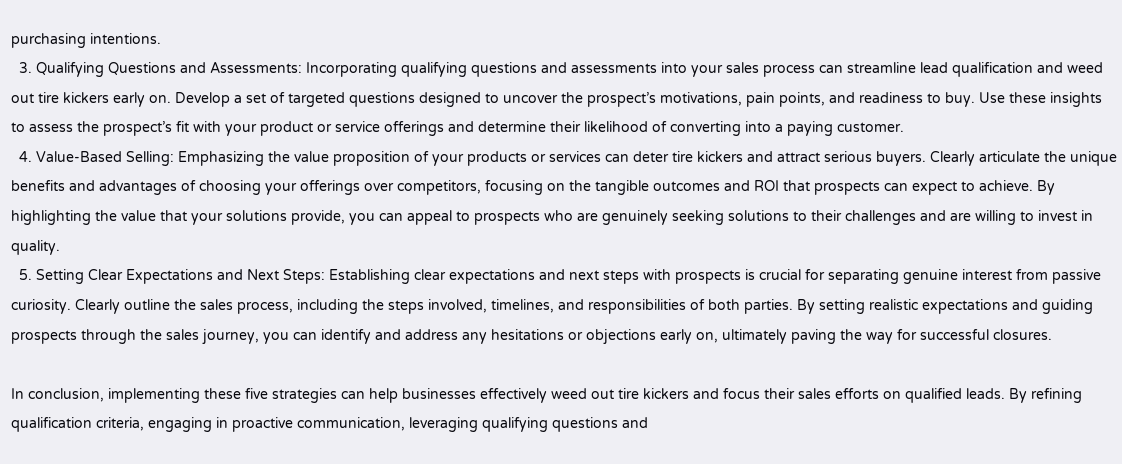purchasing intentions.
  3. Qualifying Questions and Assessments: Incorporating qualifying questions and assessments into your sales process can streamline lead qualification and weed out tire kickers early on. Develop a set of targeted questions designed to uncover the prospect’s motivations, pain points, and readiness to buy. Use these insights to assess the prospect’s fit with your product or service offerings and determine their likelihood of converting into a paying customer.
  4. Value-Based Selling: Emphasizing the value proposition of your products or services can deter tire kickers and attract serious buyers. Clearly articulate the unique benefits and advantages of choosing your offerings over competitors, focusing on the tangible outcomes and ROI that prospects can expect to achieve. By highlighting the value that your solutions provide, you can appeal to prospects who are genuinely seeking solutions to their challenges and are willing to invest in quality.
  5. Setting Clear Expectations and Next Steps: Establishing clear expectations and next steps with prospects is crucial for separating genuine interest from passive curiosity. Clearly outline the sales process, including the steps involved, timelines, and responsibilities of both parties. By setting realistic expectations and guiding prospects through the sales journey, you can identify and address any hesitations or objections early on, ultimately paving the way for successful closures.

In conclusion, implementing these five strategies can help businesses effectively weed out tire kickers and focus their sales efforts on qualified leads. By refining qualification criteria, engaging in proactive communication, leveraging qualifying questions and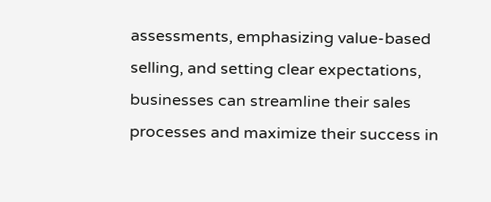assessments, emphasizing value-based selling, and setting clear expectations, businesses can streamline their sales processes and maximize their success in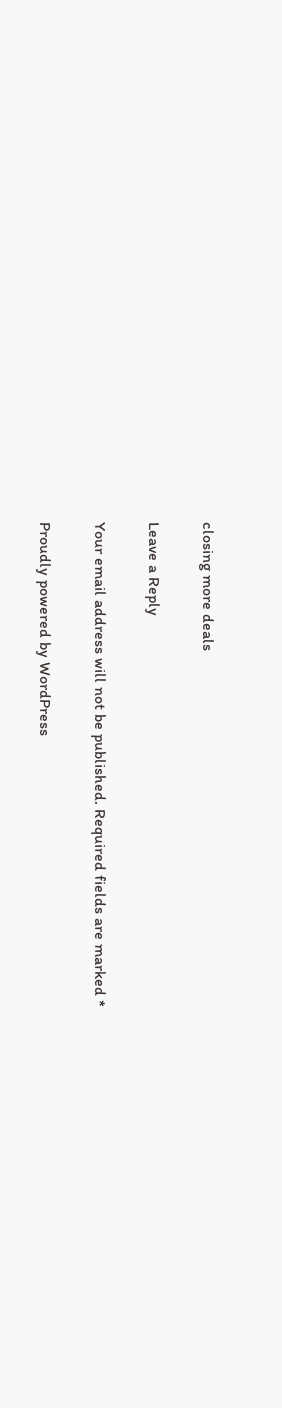closing more deals

Leave a Reply

Your email address will not be published. Required fields are marked *

Proudly powered by WordPress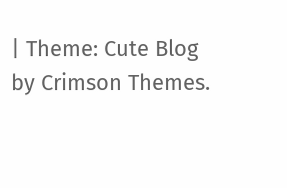| Theme: Cute Blog by Crimson Themes.